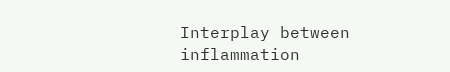Interplay between inflammation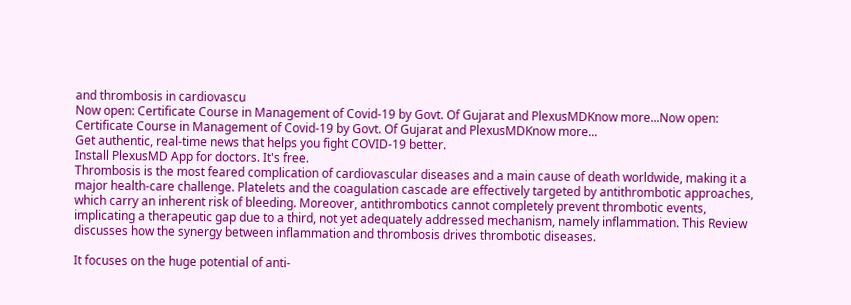and thrombosis in cardiovascu
Now open: Certificate Course in Management of Covid-19 by Govt. Of Gujarat and PlexusMDKnow more...Now open: Certificate Course in Management of Covid-19 by Govt. Of Gujarat and PlexusMDKnow more...
Get authentic, real-time news that helps you fight COVID-19 better.
Install PlexusMD App for doctors. It's free.
Thrombosis is the most feared complication of cardiovascular diseases and a main cause of death worldwide, making it a major health-care challenge. Platelets and the coagulation cascade are effectively targeted by antithrombotic approaches, which carry an inherent risk of bleeding. Moreover, antithrombotics cannot completely prevent thrombotic events, implicating a therapeutic gap due to a third, not yet adequately addressed mechanism, namely inflammation. This Review discusses how the synergy between inflammation and thrombosis drives thrombotic diseases.

It focuses on the huge potential of anti-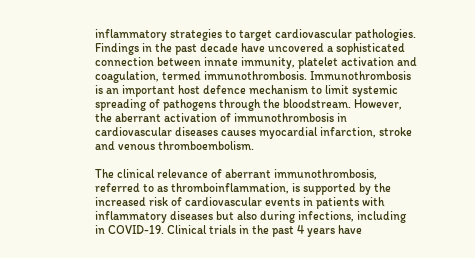inflammatory strategies to target cardiovascular pathologies. Findings in the past decade have uncovered a sophisticated connection between innate immunity, platelet activation and coagulation, termed immunothrombosis. Immunothrombosis is an important host defence mechanism to limit systemic spreading of pathogens through the bloodstream. However, the aberrant activation of immunothrombosis in cardiovascular diseases causes myocardial infarction, stroke and venous thromboembolism.

The clinical relevance of aberrant immunothrombosis, referred to as thromboinflammation, is supported by the increased risk of cardiovascular events in patients with inflammatory diseases but also during infections, including in COVID-19. Clinical trials in the past 4 years have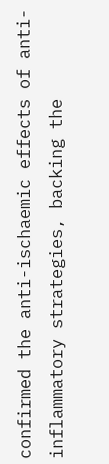confirmed the anti-ischaemic effects of anti-inflammatory strategies, backing the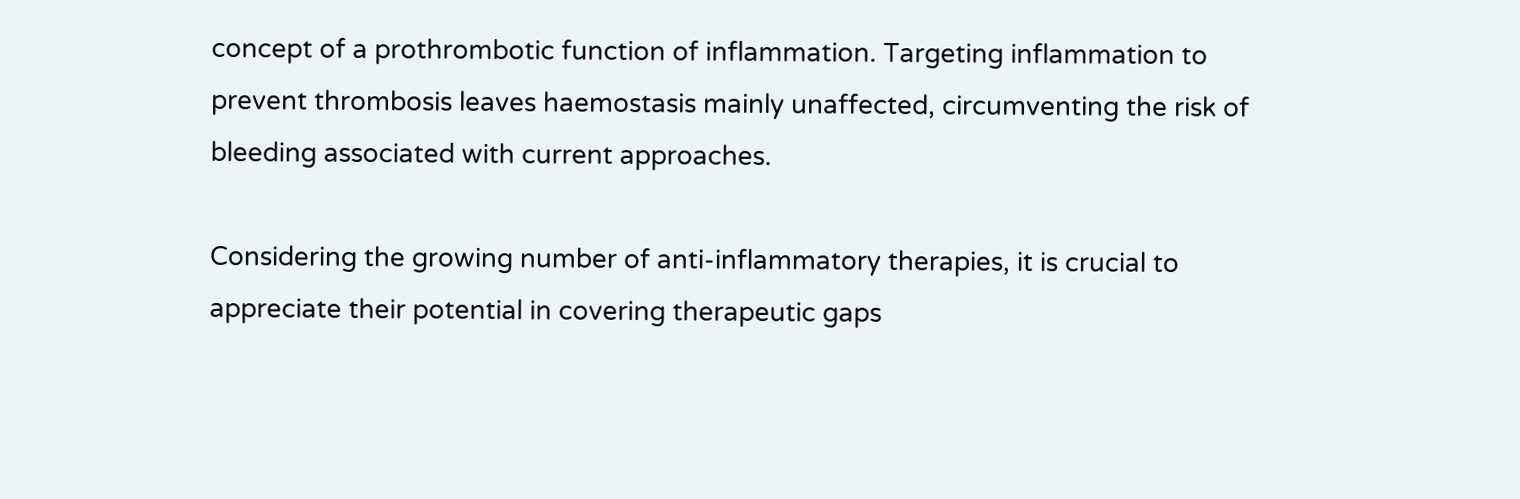concept of a prothrombotic function of inflammation. Targeting inflammation to prevent thrombosis leaves haemostasis mainly unaffected, circumventing the risk of bleeding associated with current approaches.

Considering the growing number of anti-inflammatory therapies, it is crucial to appreciate their potential in covering therapeutic gaps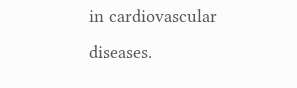in cardiovascular diseases.